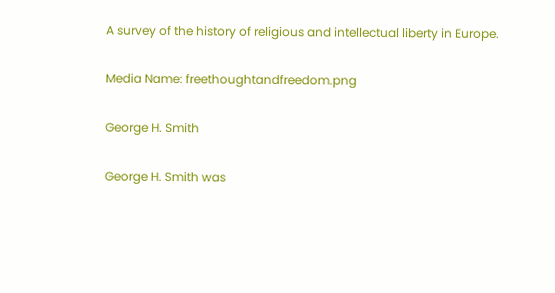A survey of the history of religious and intellectual liberty in Europe.

Media Name: freethoughtandfreedom.png

George H. Smith

George H. Smith was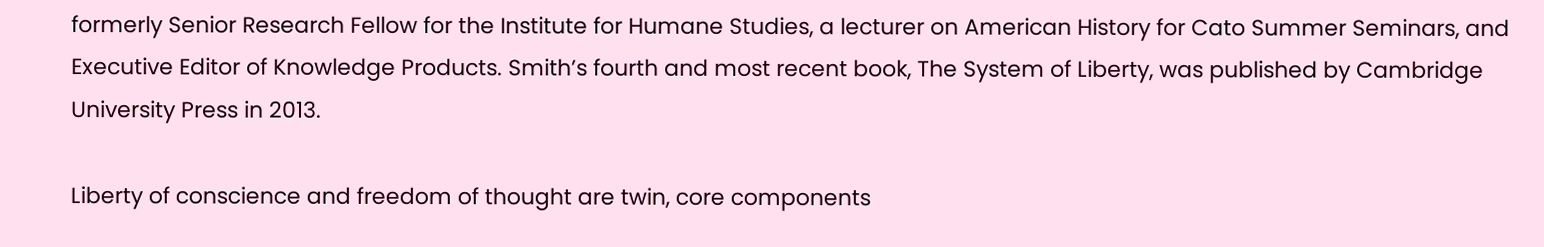formerly Senior Research Fellow for the Institute for Humane Studies, a lecturer on American History for Cato Summer Seminars, and Executive Editor of Knowledge Products. Smith’s fourth and most recent book, The System of Liberty, was published by Cambridge University Press in 2013.

Liberty of conscience and freedom of thought are twin, core components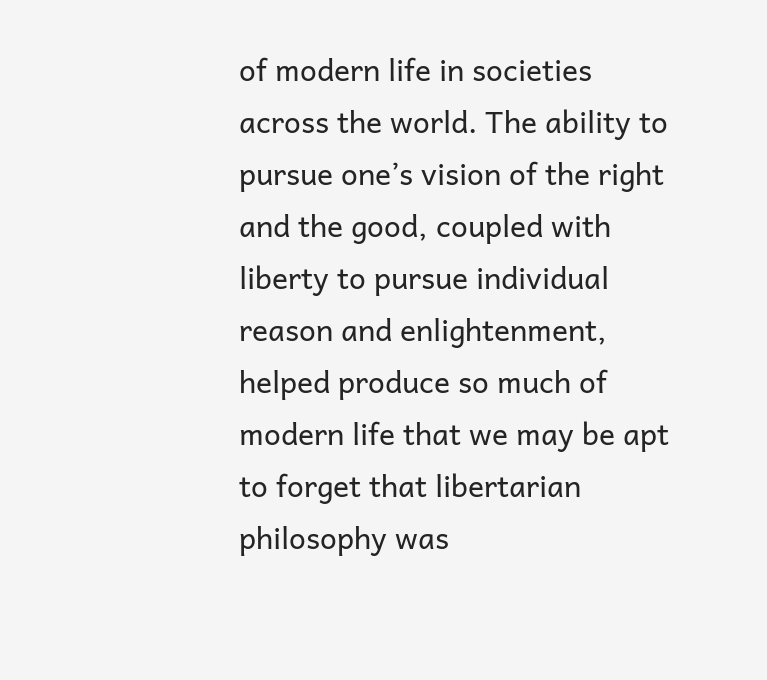of modern life in societies across the world. The ability to pursue one’s vision of the right and the good, coupled with liberty to pursue individual reason and enlightenment, helped produce so much of modern life that we may be apt to forget that libertarian philosophy was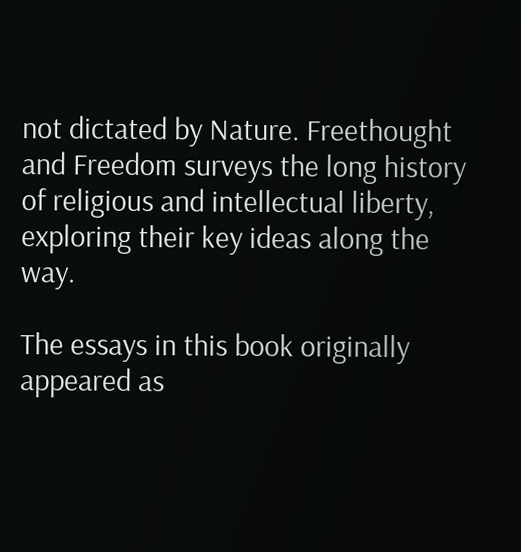not dictated by Nature. Freethought and Freedom surveys the long history of religious and intellectual liberty, exploring their key ideas along the way.

The essays in this book originally appeared as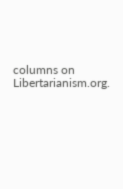columns on Libertarianism.org.